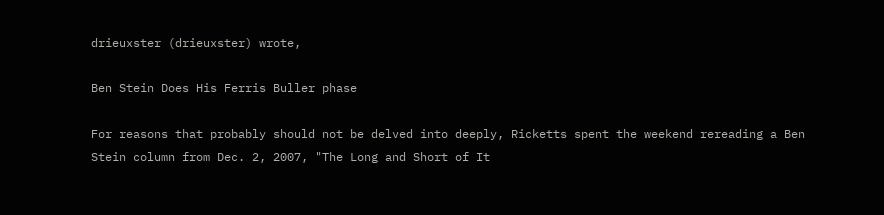drieuxster (drieuxster) wrote,

Ben Stein Does His Ferris Buller phase

For reasons that probably should not be delved into deeply, Ricketts spent the weekend rereading a Ben Stein column from Dec. 2, 2007, "The Long and Short of It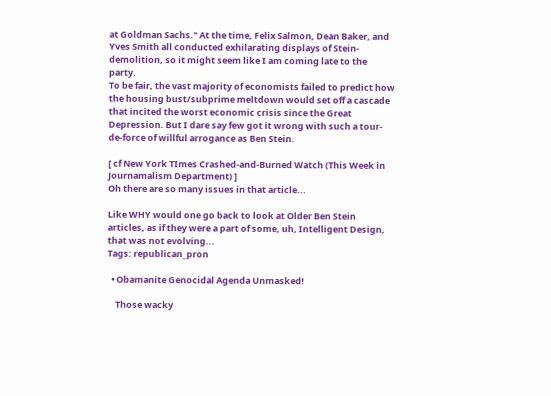at Goldman Sachs." At the time, Felix Salmon, Dean Baker, and Yves Smith all conducted exhilarating displays of Stein-demolition, so it might seem like I am coming late to the party.
To be fair, the vast majority of economists failed to predict how the housing bust/subprime meltdown would set off a cascade that incited the worst economic crisis since the Great Depression. But I dare say few got it wrong with such a tour-de-force of willful arrogance as Ben Stein.

[ cf New York TImes Crashed-and-Burned Watch (This Week in Journamalism Department) ]
Oh there are so many issues in that article...

Like WHY would one go back to look at Older Ben Stein articles, as if they were a part of some, uh, Intelligent Design, that was not evolving...
Tags: republican_pron

  • Obamanite Genocidal Agenda Unmasked!

    Those wacky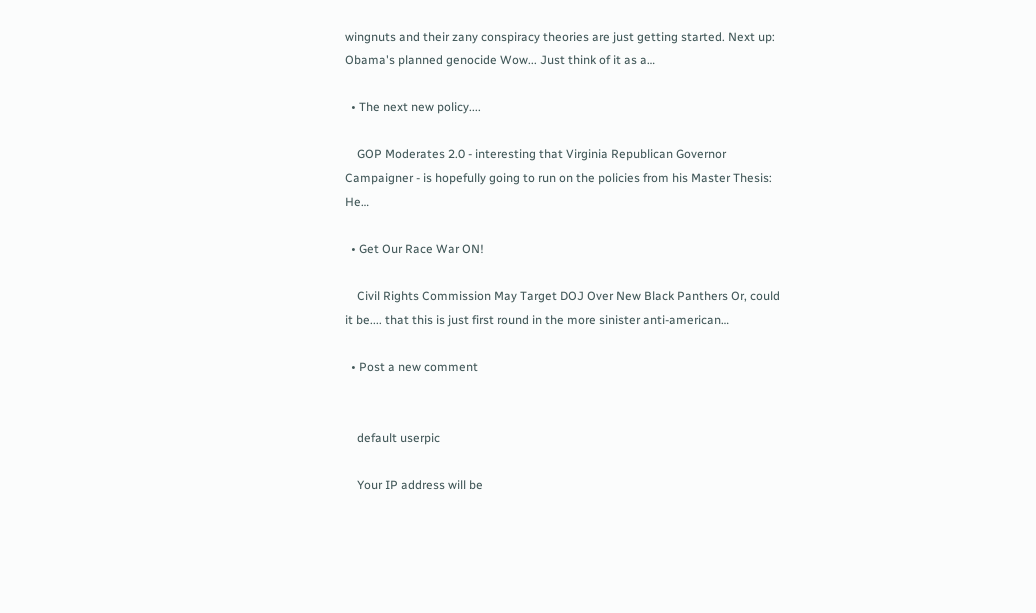wingnuts and their zany conspiracy theories are just getting started. Next up: Obama's planned genocide Wow... Just think of it as a…

  • The next new policy....

    GOP Moderates 2.0 - interesting that Virginia Republican Governor Campaigner - is hopefully going to run on the policies from his Master Thesis: He…

  • Get Our Race War ON!

    Civil Rights Commission May Target DOJ Over New Black Panthers Or, could it be.... that this is just first round in the more sinister anti-american…

  • Post a new comment


    default userpic

    Your IP address will be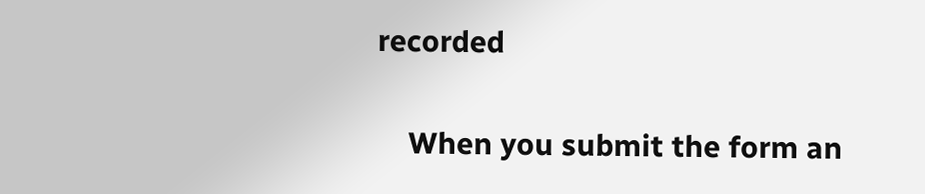recorded

    When you submit the form an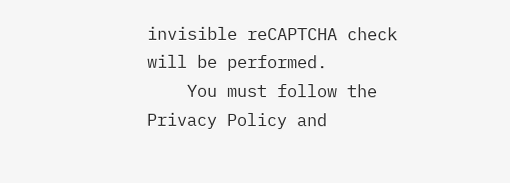invisible reCAPTCHA check will be performed.
    You must follow the Privacy Policy and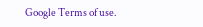Google Terms of use.